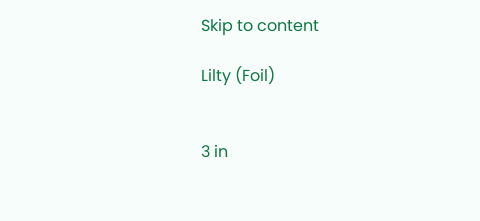Skip to content

Lilty (Foil)


3 in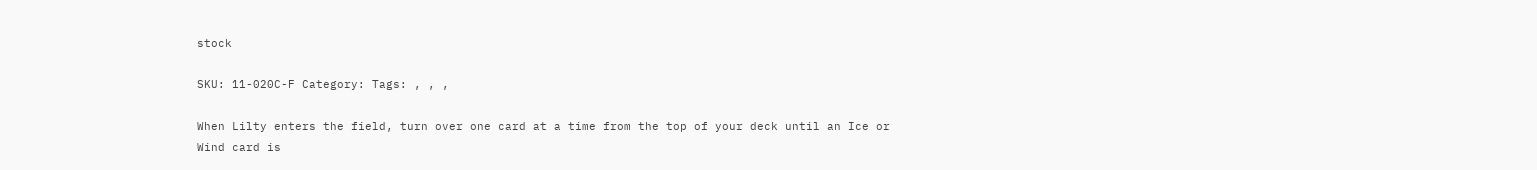stock

SKU: 11-020C-F Category: Tags: , , ,

When Lilty enters the field, turn over one card at a time from the top of your deck until an Ice or Wind card is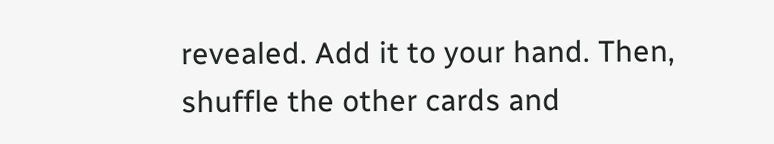revealed. Add it to your hand. Then, shuffle the other cards and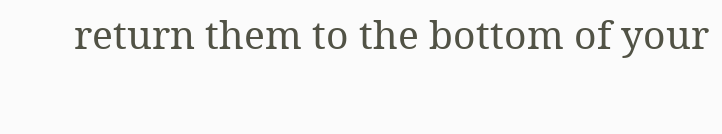return them to the bottom of your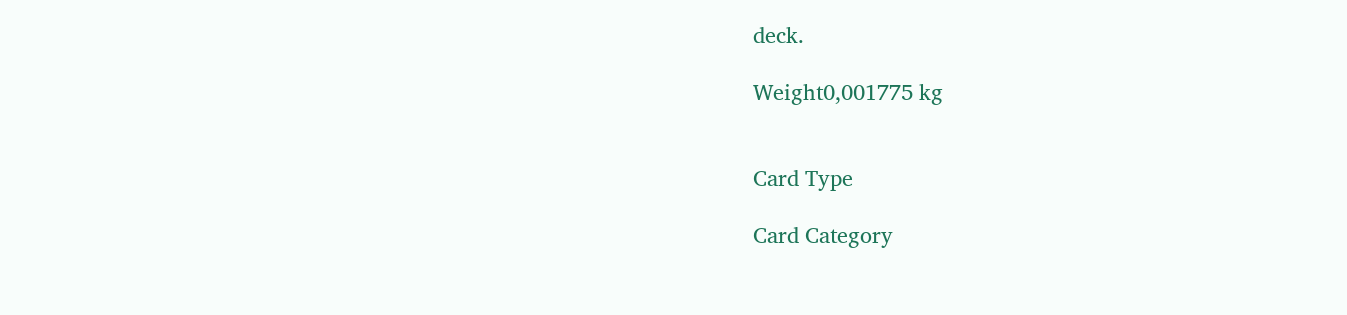deck.

Weight0,001775 kg


Card Type

Card Category